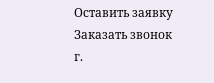Оставить заявку
Заказать звонок
г.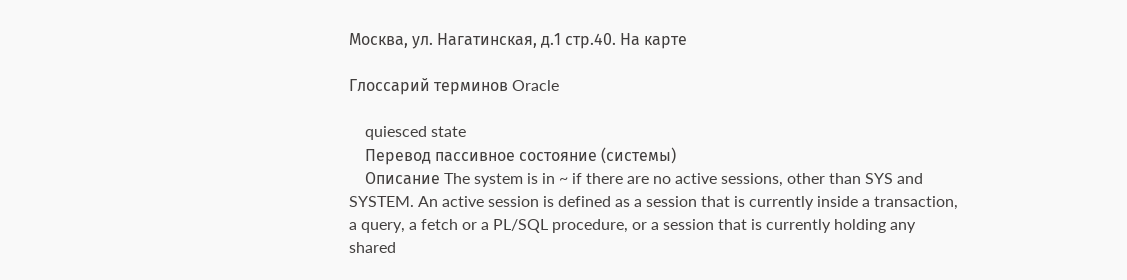Москва, ул. Нагатинская, д.1 стр.40. На карте

Глоссарий терминов Oracle

    quiesced state
    Перевод пассивное состояние (системы)
    Описание The system is in ~ if there are no active sessions, other than SYS and SYSTEM. An active session is defined as a session that is currently inside a transaction, a query, a fetch or a PL/SQL procedure, or a session that is currently holding any shared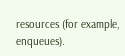resources (for example, enqueues).